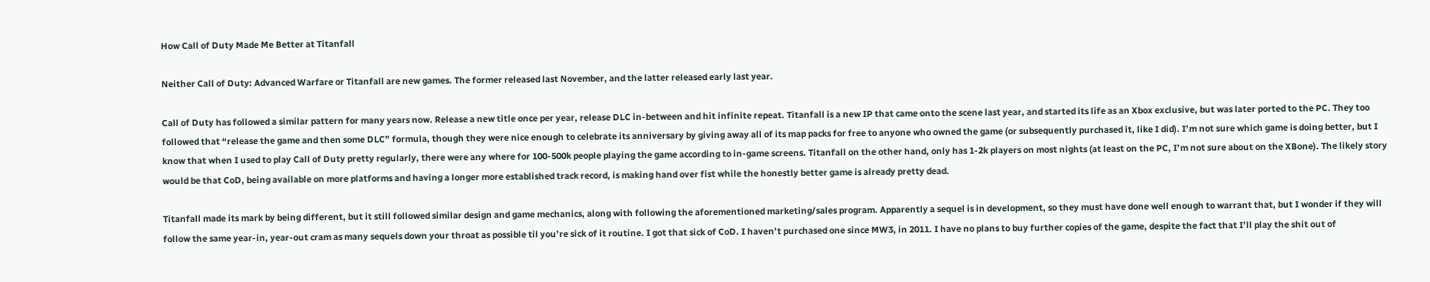How Call of Duty Made Me Better at Titanfall

Neither Call of Duty: Advanced Warfare or Titanfall are new games. The former released last November, and the latter released early last year.

Call of Duty has followed a similar pattern for many years now. Release a new title once per year, release DLC in-between and hit infinite repeat. Titanfall is a new IP that came onto the scene last year, and started its life as an Xbox exclusive, but was later ported to the PC. They too followed that “release the game and then some DLC” formula, though they were nice enough to celebrate its anniversary by giving away all of its map packs for free to anyone who owned the game (or subsequently purchased it, like I did). I’m not sure which game is doing better, but I know that when I used to play Call of Duty pretty regularly, there were any where for 100-500k people playing the game according to in-game screens. Titanfall on the other hand, only has 1-2k players on most nights (at least on the PC, I’m not sure about on the XBone). The likely story would be that CoD, being available on more platforms and having a longer more established track record, is making hand over fist while the honestly better game is already pretty dead.

Titanfall made its mark by being different, but it still followed similar design and game mechanics, along with following the aforementioned marketing/sales program. Apparently a sequel is in development, so they must have done well enough to warrant that, but I wonder if they will follow the same year-in, year-out cram as many sequels down your throat as possible til you’re sick of it routine. I got that sick of CoD. I haven’t purchased one since MW3, in 2011. I have no plans to buy further copies of the game, despite the fact that I’ll play the shit out of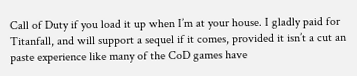Call of Duty if you load it up when I’m at your house. I gladly paid for Titanfall, and will support a sequel if it comes, provided it isn’t a cut an paste experience like many of the CoD games have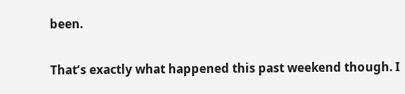been.

That’s exactly what happened this past weekend though. I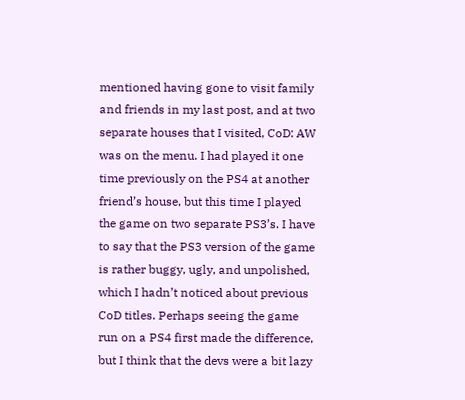mentioned having gone to visit family and friends in my last post, and at two separate houses that I visited, CoD: AW was on the menu. I had played it one time previously on the PS4 at another friend’s house, but this time I played the game on two separate PS3’s. I have to say that the PS3 version of the game is rather buggy, ugly, and unpolished, which I hadn’t noticed about previous CoD titles. Perhaps seeing the game run on a PS4 first made the difference, but I think that the devs were a bit lazy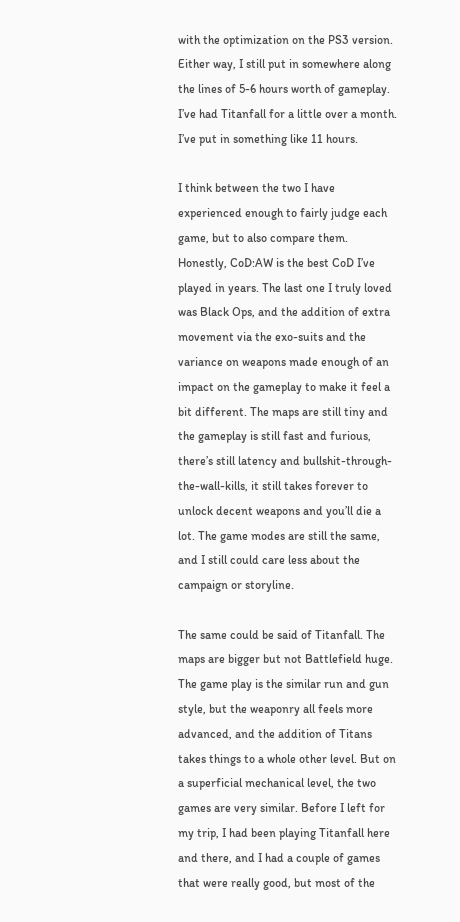with the optimization on the PS3 version. Either way, I still put in somewhere along the lines of 5-6 hours worth of gameplay. I’ve had Titanfall for a little over a month. I’ve put in something like 11 hours.

I think between the two I have experienced enough to fairly judge each game, but to also compare them. Honestly, CoD:AW is the best CoD I’ve played in years. The last one I truly loved was Black Ops, and the addition of extra movement via the exo-suits and the variance on weapons made enough of an impact on the gameplay to make it feel a bit different. The maps are still tiny and the gameplay is still fast and furious, there’s still latency and bullshit-through-the-wall-kills, it still takes forever to unlock decent weapons and you’ll die a lot. The game modes are still the same, and I still could care less about the campaign or storyline.

The same could be said of Titanfall. The maps are bigger but not Battlefield huge. The game play is the similar run and gun style, but the weaponry all feels more advanced, and the addition of Titans takes things to a whole other level. But on a superficial mechanical level, the two games are very similar. Before I left for my trip, I had been playing Titanfall here and there, and I had a couple of games that were really good, but most of the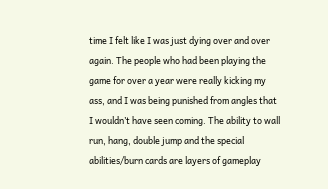time I felt like I was just dying over and over again. The people who had been playing the game for over a year were really kicking my ass, and I was being punished from angles that I wouldn’t have seen coming. The ability to wall run, hang, double jump and the special abilities/burn cards are layers of gameplay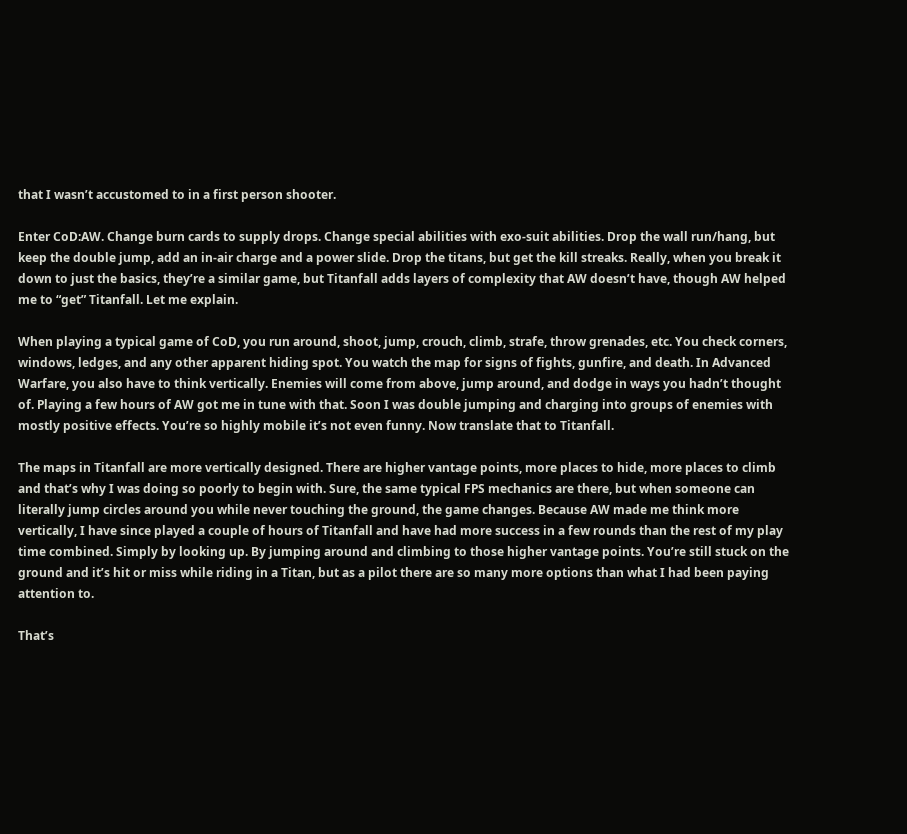that I wasn’t accustomed to in a first person shooter.

Enter CoD:AW. Change burn cards to supply drops. Change special abilities with exo-suit abilities. Drop the wall run/hang, but keep the double jump, add an in-air charge and a power slide. Drop the titans, but get the kill streaks. Really, when you break it down to just the basics, they’re a similar game, but Titanfall adds layers of complexity that AW doesn’t have, though AW helped me to “get” Titanfall. Let me explain.

When playing a typical game of CoD, you run around, shoot, jump, crouch, climb, strafe, throw grenades, etc. You check corners, windows, ledges, and any other apparent hiding spot. You watch the map for signs of fights, gunfire, and death. In Advanced Warfare, you also have to think vertically. Enemies will come from above, jump around, and dodge in ways you hadn’t thought of. Playing a few hours of AW got me in tune with that. Soon I was double jumping and charging into groups of enemies with mostly positive effects. You’re so highly mobile it’s not even funny. Now translate that to Titanfall.

The maps in Titanfall are more vertically designed. There are higher vantage points, more places to hide, more places to climb and that’s why I was doing so poorly to begin with. Sure, the same typical FPS mechanics are there, but when someone can literally jump circles around you while never touching the ground, the game changes. Because AW made me think more vertically, I have since played a couple of hours of Titanfall and have had more success in a few rounds than the rest of my play time combined. Simply by looking up. By jumping around and climbing to those higher vantage points. You’re still stuck on the ground and it’s hit or miss while riding in a Titan, but as a pilot there are so many more options than what I had been paying attention to.

That’s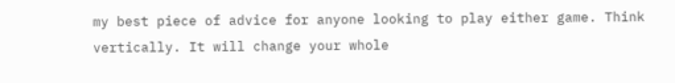my best piece of advice for anyone looking to play either game. Think vertically. It will change your whole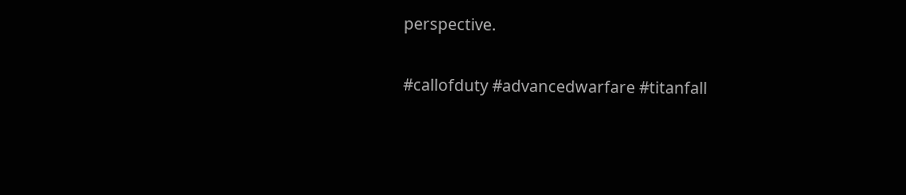perspective.

#callofduty #advancedwarfare #titanfall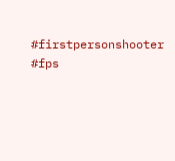#firstpersonshooter #fps